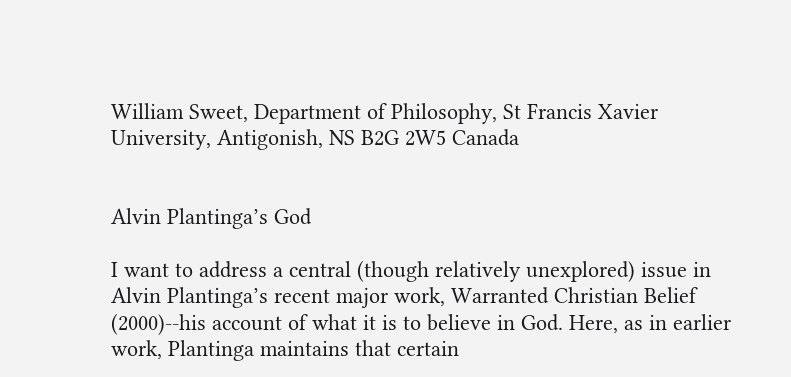William Sweet, Department of Philosophy, St Francis Xavier University, Antigonish, NS B2G 2W5 Canada


Alvin Plantinga’s God

I want to address a central (though relatively unexplored) issue in Alvin Plantinga’s recent major work, Warranted Christian Belief (2000)--his account of what it is to believe in God. Here, as in earlier work, Plantinga maintains that certain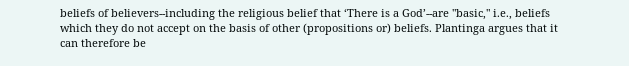beliefs of believers--including the religious belief that ‘There is a God’--are "basic," i.e., beliefs which they do not accept on the basis of other (propositions or) beliefs. Plantinga argues that it can therefore be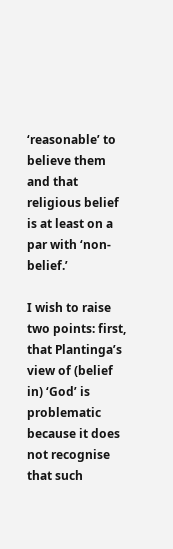‘reasonable’ to believe them and that religious belief is at least on a par with ‘non-belief.’

I wish to raise two points: first, that Plantinga’s view of (belief in) ‘God’ is problematic because it does not recognise that such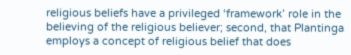religious beliefs have a privileged ‘framework’ role in the believing of the religious believer; second, that Plantinga employs a concept of religious belief that does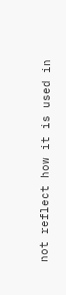not reflect how it is used in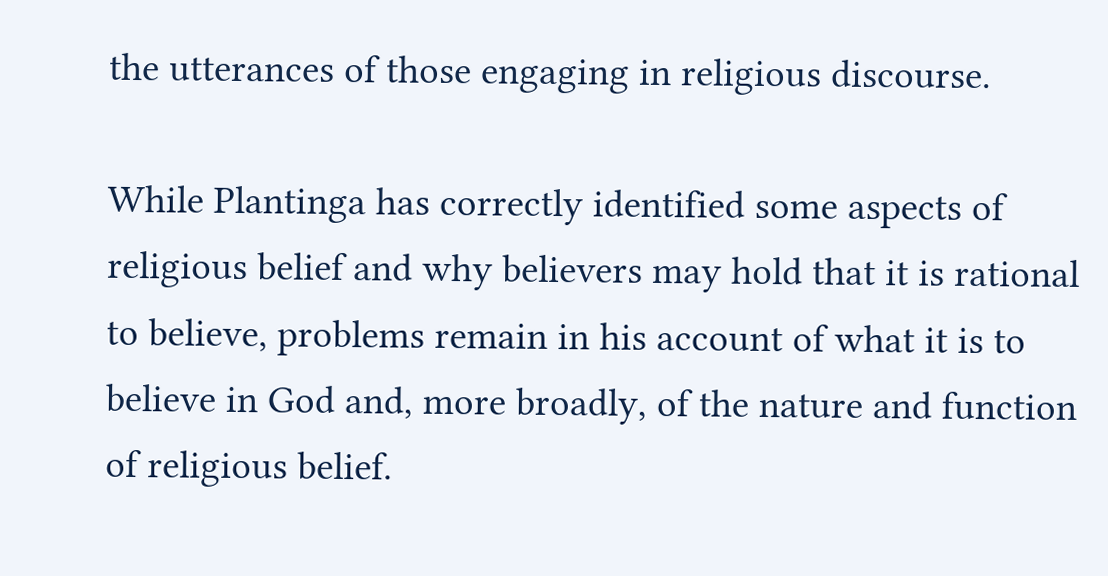the utterances of those engaging in religious discourse.

While Plantinga has correctly identified some aspects of religious belief and why believers may hold that it is rational to believe, problems remain in his account of what it is to believe in God and, more broadly, of the nature and function of religious belief.